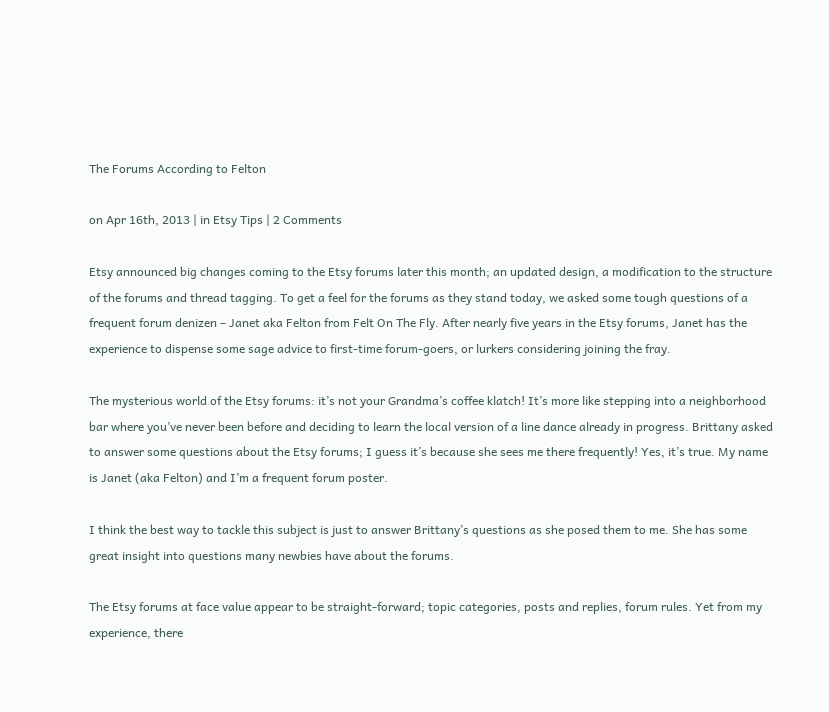The Forums According to Felton

on Apr 16th, 2013 | in Etsy Tips | 2 Comments

Etsy announced big changes coming to the Etsy forums later this month; an updated design, a modification to the structure of the forums and thread tagging. To get a feel for the forums as they stand today, we asked some tough questions of a frequent forum denizen – Janet aka Felton from Felt On The Fly. After nearly five years in the Etsy forums, Janet has the experience to dispense some sage advice to first-time forum-goers, or lurkers considering joining the fray.

The mysterious world of the Etsy forums: it’s not your Grandma’s coffee klatch! It’s more like stepping into a neighborhood bar where you’ve never been before and deciding to learn the local version of a line dance already in progress. Brittany asked to answer some questions about the Etsy forums; I guess it’s because she sees me there frequently! Yes, it’s true. My name is Janet (aka Felton) and I’m a frequent forum poster.

I think the best way to tackle this subject is just to answer Brittany’s questions as she posed them to me. She has some great insight into questions many newbies have about the forums.

The Etsy forums at face value appear to be straight-forward; topic categories, posts and replies, forum rules. Yet from my experience, there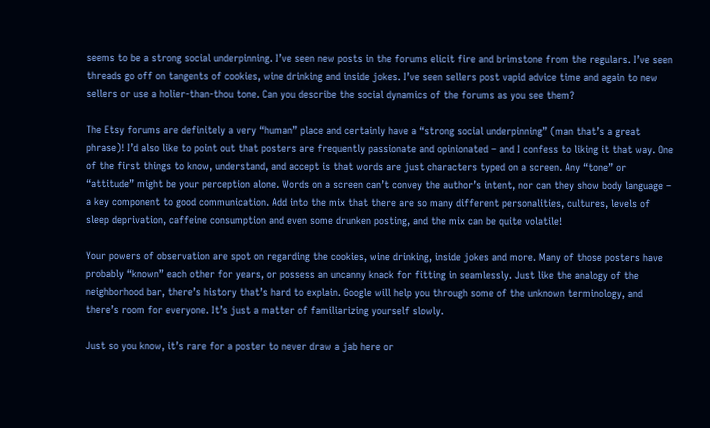seems to be a strong social underpinning. I’ve seen new posts in the forums elicit fire and brimstone from the regulars. I’ve seen threads go off on tangents of cookies, wine drinking and inside jokes. I’ve seen sellers post vapid advice time and again to new sellers or use a holier-than-thou tone. Can you describe the social dynamics of the forums as you see them?

The Etsy forums are definitely a very “human” place and certainly have a “strong social underpinning” (man that’s a great phrase)! I’d also like to point out that posters are frequently passionate and opinionated – and I confess to liking it that way. One of the first things to know, understand, and accept is that words are just characters typed on a screen. Any “tone” or “attitude” might be your perception alone. Words on a screen can’t convey the author’s intent, nor can they show body language – a key component to good communication. Add into the mix that there are so many different personalities, cultures, levels of sleep deprivation, caffeine consumption and even some drunken posting, and the mix can be quite volatile!

Your powers of observation are spot on regarding the cookies, wine drinking, inside jokes and more. Many of those posters have probably “known” each other for years, or possess an uncanny knack for fitting in seamlessly. Just like the analogy of the neighborhood bar, there’s history that’s hard to explain. Google will help you through some of the unknown terminology, and there’s room for everyone. It’s just a matter of familiarizing yourself slowly.

Just so you know, it’s rare for a poster to never draw a jab here or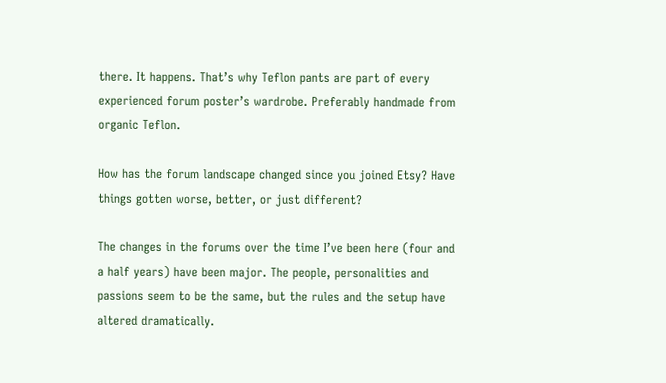there. It happens. That’s why Teflon pants are part of every experienced forum poster’s wardrobe. Preferably handmade from organic Teflon.

How has the forum landscape changed since you joined Etsy? Have things gotten worse, better, or just different?

The changes in the forums over the time I’ve been here (four and a half years) have been major. The people, personalities and passions seem to be the same, but the rules and the setup have altered dramatically.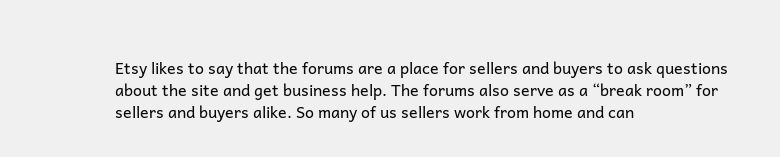Etsy likes to say that the forums are a place for sellers and buyers to ask questions about the site and get business help. The forums also serve as a “break room” for sellers and buyers alike. So many of us sellers work from home and can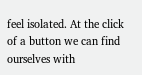feel isolated. At the click of a button we can find ourselves with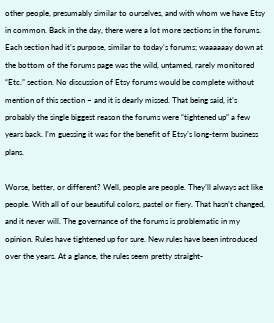other people, presumably similar to ourselves, and with whom we have Etsy in common. Back in the day, there were a lot more sections in the forums. Each section had it’s purpose, similar to today’s forums; waaaaaay down at the bottom of the forums page was the wild, untamed, rarely monitored “Etc.” section. No discussion of Etsy forums would be complete without mention of this section – and it is dearly missed. That being said, it’s probably the single biggest reason the forums were “tightened up” a few years back. I’m guessing it was for the benefit of Etsy’s long-term business plans.

Worse, better, or different? Well, people are people. They’ll always act like people. With all of our beautiful colors, pastel or fiery. That hasn’t changed, and it never will. The governance of the forums is problematic in my opinion. Rules have tightened up for sure. New rules have been introduced over the years. At a glance, the rules seem pretty straight-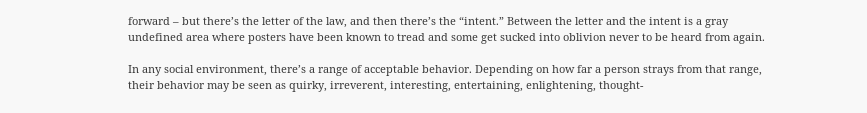forward – but there’s the letter of the law, and then there’s the “intent.” Between the letter and the intent is a gray undefined area where posters have been known to tread and some get sucked into oblivion never to be heard from again.

In any social environment, there’s a range of acceptable behavior. Depending on how far a person strays from that range, their behavior may be seen as quirky, irreverent, interesting, entertaining, enlightening, thought-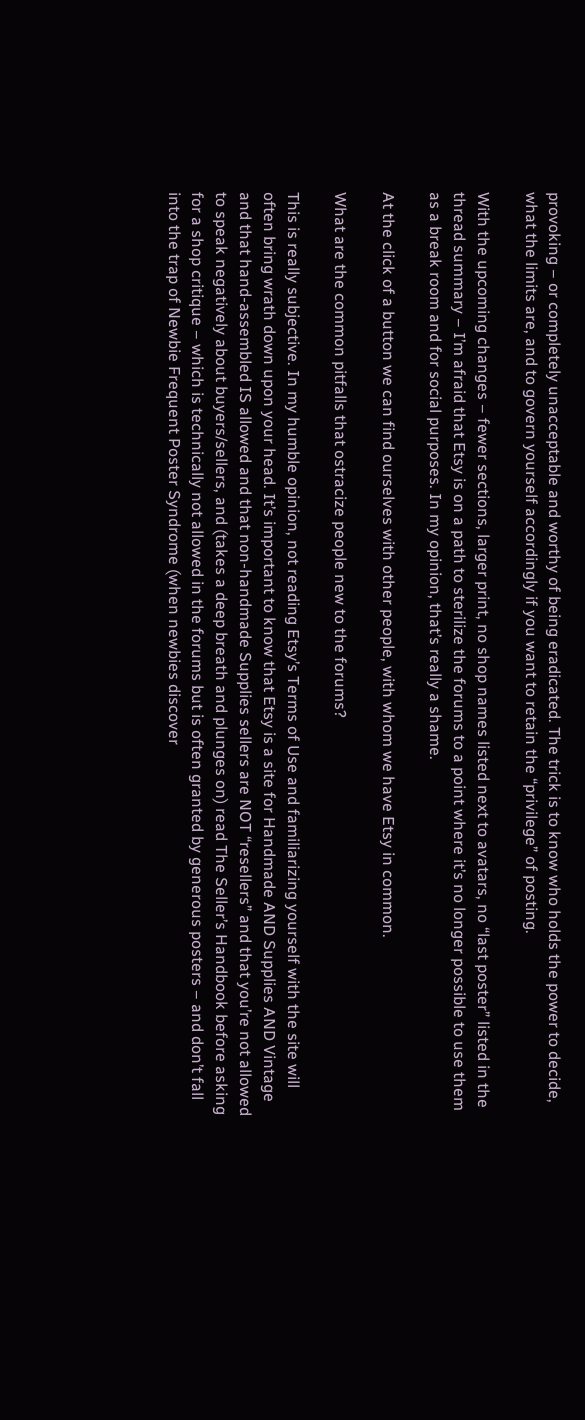provoking – or completely unacceptable and worthy of being eradicated. The trick is to know who holds the power to decide, what the limits are, and to govern yourself accordingly if you want to retain the “privilege” of posting.

With the upcoming changes – fewer sections, larger print, no shop names listed next to avatars, no “last poster” listed in the thread summary – I’m afraid that Etsy is on a path to sterilize the forums to a point where it’s no longer possible to use them as a break room and for social purposes. In my opinion, that’s really a shame.

At the click of a button we can find ourselves with other people, with whom we have Etsy in common.

What are the common pitfalls that ostracize people new to the forums?

This is really subjective. In my humble opinion, not reading Etsy’s Terms of Use and familiarizing yourself with the site will often bring wrath down upon your head. It’s important to know that Etsy is a site for Handmade AND Supplies AND Vintage and that hand-assembled IS allowed and that non-handmade Supplies sellers are NOT “resellers” and that you’re not allowed to speak negatively about buyers/sellers, and (takes a deep breath and plunges on) read The Seller’s Handbook before asking for a shop critique – which is technically not allowed in the forums but is often granted by generous posters – and don’t fall into the trap of Newbie Frequent Poster Syndrome (when newbies discover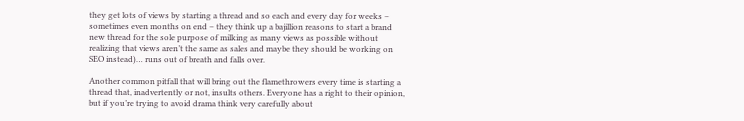they get lots of views by starting a thread and so each and every day for weeks – sometimes even months on end – they think up a bajillion reasons to start a brand new thread for the sole purpose of milking as many views as possible without realizing that views aren’t the same as sales and maybe they should be working on SEO instead)… runs out of breath and falls over.

Another common pitfall that will bring out the flamethrowers every time is starting a thread that, inadvertently or not, insults others. Everyone has a right to their opinion, but if you’re trying to avoid drama think very carefully about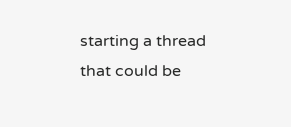starting a thread that could be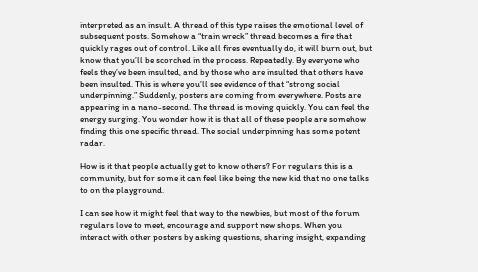interpreted as an insult. A thread of this type raises the emotional level of subsequent posts. Somehow a “train wreck” thread becomes a fire that quickly rages out of control. Like all fires eventually do, it will burn out, but know that you’ll be scorched in the process. Repeatedly. By everyone who feels they’ve been insulted, and by those who are insulted that others have been insulted. This is where you’ll see evidence of that “strong social underpinning.” Suddenly, posters are coming from everywhere. Posts are appearing in a nano-second. The thread is moving quickly. You can feel the energy surging. You wonder how it is that all of these people are somehow finding this one specific thread. The social underpinning has some potent radar.

How is it that people actually get to know others? For regulars this is a community, but for some it can feel like being the new kid that no one talks to on the playground.

I can see how it might feel that way to the newbies, but most of the forum regulars love to meet, encourage and support new shops. When you interact with other posters by asking questions, sharing insight, expanding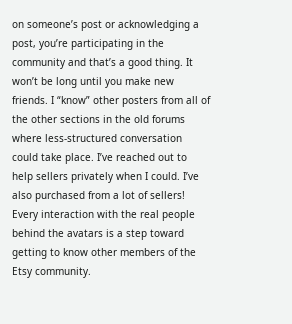on someone’s post or acknowledging a post, you’re participating in the community and that’s a good thing. It won’t be long until you make new friends. I “know” other posters from all of the other sections in the old forums where less-structured conversation could take place. I’ve reached out to help sellers privately when I could. I’ve also purchased from a lot of sellers! Every interaction with the real people behind the avatars is a step toward getting to know other members of the Etsy community.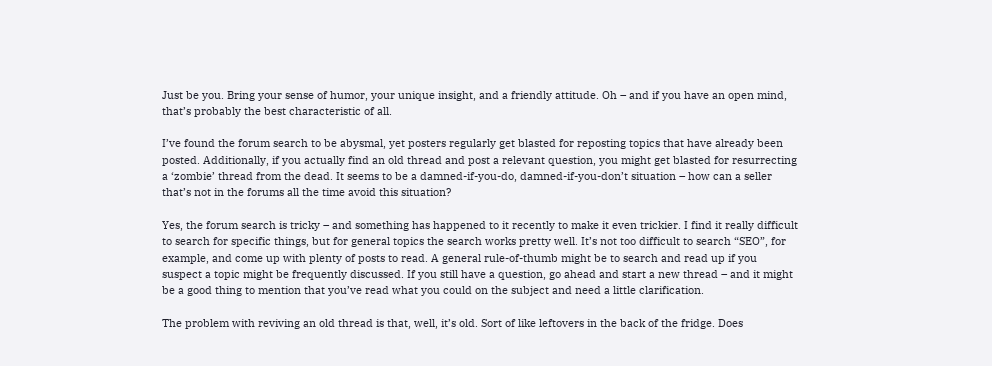Just be you. Bring your sense of humor, your unique insight, and a friendly attitude. Oh – and if you have an open mind, that’s probably the best characteristic of all.

I’ve found the forum search to be abysmal, yet posters regularly get blasted for reposting topics that have already been posted. Additionally, if you actually find an old thread and post a relevant question, you might get blasted for resurrecting a ‘zombie’ thread from the dead. It seems to be a damned-if-you-do, damned-if-you-don’t situation – how can a seller that’s not in the forums all the time avoid this situation?

Yes, the forum search is tricky – and something has happened to it recently to make it even trickier. I find it really difficult to search for specific things, but for general topics the search works pretty well. It’s not too difficult to search “SEO”, for example, and come up with plenty of posts to read. A general rule-of-thumb might be to search and read up if you suspect a topic might be frequently discussed. If you still have a question, go ahead and start a new thread – and it might be a good thing to mention that you’ve read what you could on the subject and need a little clarification.

The problem with reviving an old thread is that, well, it’s old. Sort of like leftovers in the back of the fridge. Does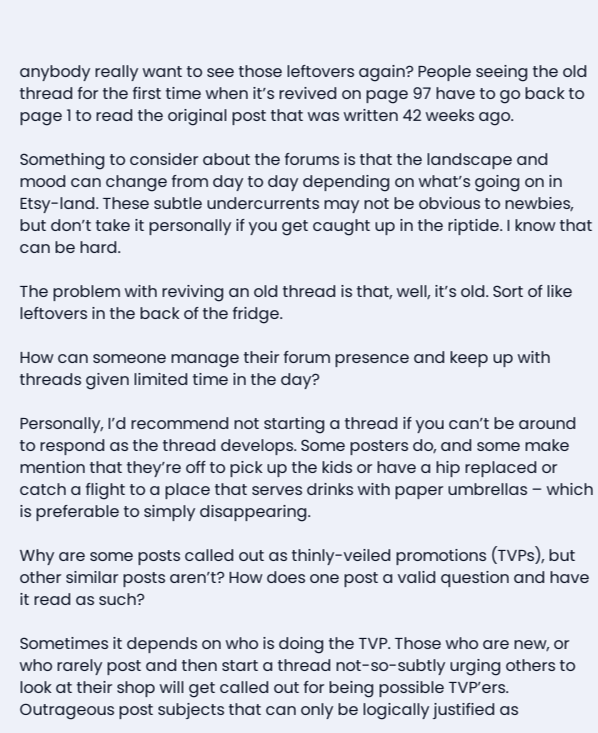anybody really want to see those leftovers again? People seeing the old thread for the first time when it’s revived on page 97 have to go back to page 1 to read the original post that was written 42 weeks ago.

Something to consider about the forums is that the landscape and mood can change from day to day depending on what’s going on in Etsy-land. These subtle undercurrents may not be obvious to newbies, but don’t take it personally if you get caught up in the riptide. I know that can be hard.

The problem with reviving an old thread is that, well, it’s old. Sort of like leftovers in the back of the fridge.

How can someone manage their forum presence and keep up with threads given limited time in the day?

Personally, I’d recommend not starting a thread if you can’t be around to respond as the thread develops. Some posters do, and some make mention that they’re off to pick up the kids or have a hip replaced or catch a flight to a place that serves drinks with paper umbrellas – which is preferable to simply disappearing.

Why are some posts called out as thinly-veiled promotions (TVPs), but other similar posts aren’t? How does one post a valid question and have it read as such?

Sometimes it depends on who is doing the TVP. Those who are new, or who rarely post and then start a thread not-so-subtly urging others to look at their shop will get called out for being possible TVP’ers. Outrageous post subjects that can only be logically justified as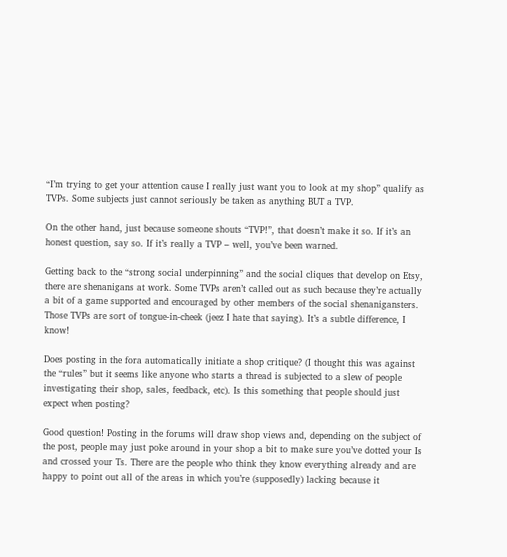“I’m trying to get your attention cause I really just want you to look at my shop” qualify as TVPs. Some subjects just cannot seriously be taken as anything BUT a TVP.

On the other hand, just because someone shouts “TVP!”, that doesn’t make it so. If it’s an honest question, say so. If it’s really a TVP – well, you’ve been warned.

Getting back to the “strong social underpinning” and the social cliques that develop on Etsy, there are shenanigans at work. Some TVPs aren’t called out as such because they’re actually a bit of a game supported and encouraged by other members of the social shenanigansters. Those TVPs are sort of tongue-in-cheek (jeez I hate that saying). It’s a subtle difference, I know!

Does posting in the fora automatically initiate a shop critique? (I thought this was against the “rules” but it seems like anyone who starts a thread is subjected to a slew of people investigating their shop, sales, feedback, etc). Is this something that people should just expect when posting?

Good question! Posting in the forums will draw shop views and, depending on the subject of the post, people may just poke around in your shop a bit to make sure you’ve dotted your Is and crossed your Ts. There are the people who think they know everything already and are happy to point out all of the areas in which you’re (supposedly) lacking because it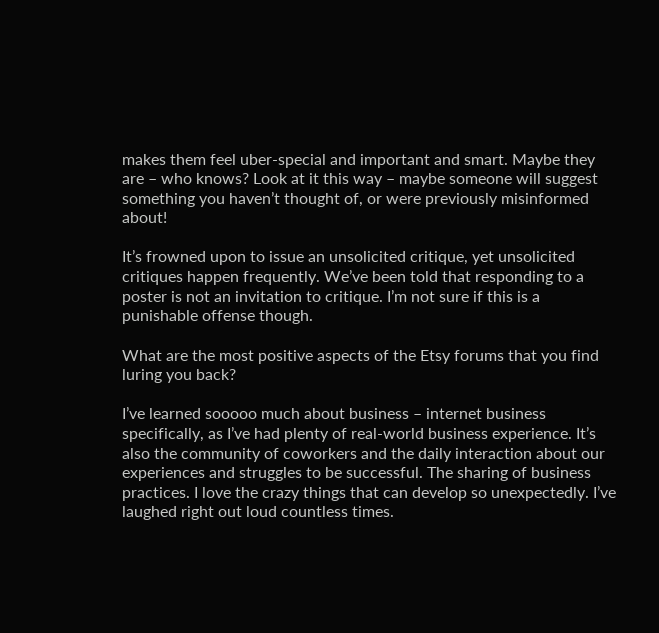makes them feel uber-special and important and smart. Maybe they are – who knows? Look at it this way – maybe someone will suggest something you haven’t thought of, or were previously misinformed about!

It’s frowned upon to issue an unsolicited critique, yet unsolicited critiques happen frequently. We’ve been told that responding to a poster is not an invitation to critique. I’m not sure if this is a punishable offense though.

What are the most positive aspects of the Etsy forums that you find luring you back?

I’ve learned sooooo much about business – internet business specifically, as I’ve had plenty of real-world business experience. It’s also the community of coworkers and the daily interaction about our experiences and struggles to be successful. The sharing of business practices. I love the crazy things that can develop so unexpectedly. I’ve laughed right out loud countless times.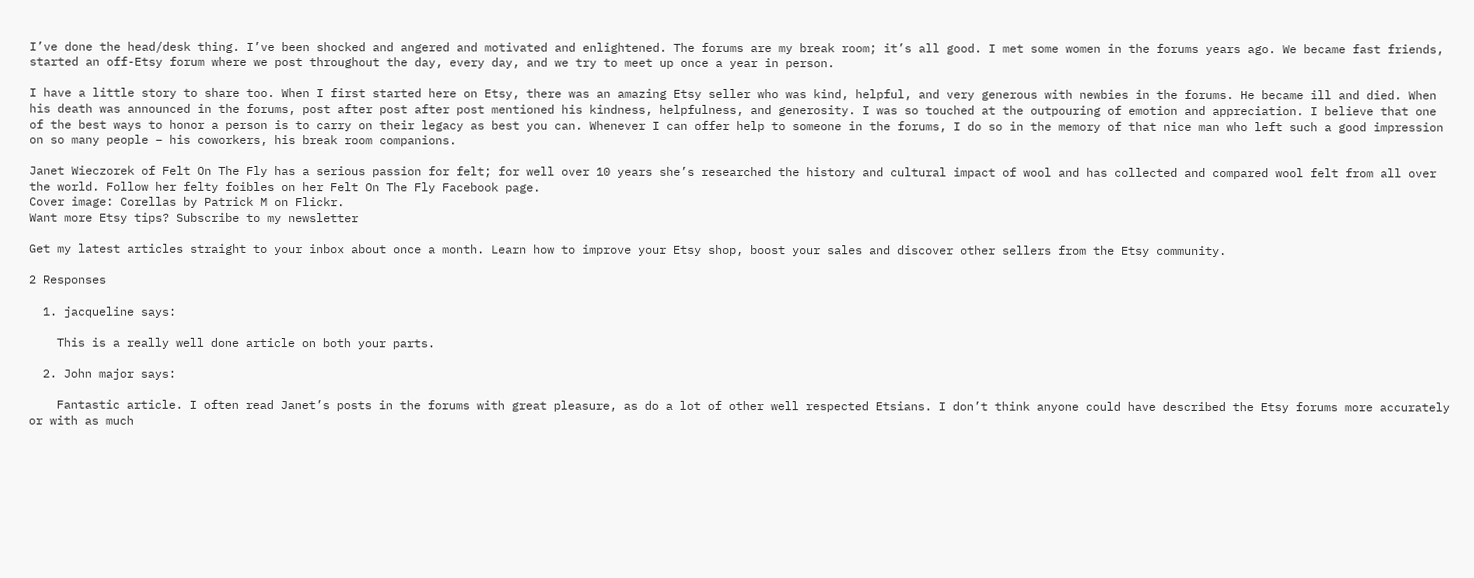I’ve done the head/desk thing. I’ve been shocked and angered and motivated and enlightened. The forums are my break room; it’s all good. I met some women in the forums years ago. We became fast friends, started an off-Etsy forum where we post throughout the day, every day, and we try to meet up once a year in person.

I have a little story to share too. When I first started here on Etsy, there was an amazing Etsy seller who was kind, helpful, and very generous with newbies in the forums. He became ill and died. When his death was announced in the forums, post after post after post mentioned his kindness, helpfulness, and generosity. I was so touched at the outpouring of emotion and appreciation. I believe that one of the best ways to honor a person is to carry on their legacy as best you can. Whenever I can offer help to someone in the forums, I do so in the memory of that nice man who left such a good impression on so many people – his coworkers, his break room companions.

Janet Wieczorek of Felt On The Fly has a serious passion for felt; for well over 10 years she’s researched the history and cultural impact of wool and has collected and compared wool felt from all over the world. Follow her felty foibles on her Felt On The Fly Facebook page.
Cover image: Corellas by Patrick M on Flickr.
Want more Etsy tips? Subscribe to my newsletter

Get my latest articles straight to your inbox about once a month. Learn how to improve your Etsy shop, boost your sales and discover other sellers from the Etsy community.

2 Responses

  1. jacqueline says:

    This is a really well done article on both your parts.

  2. John major says:

    Fantastic article. I often read Janet’s posts in the forums with great pleasure, as do a lot of other well respected Etsians. I don’t think anyone could have described the Etsy forums more accurately or with as much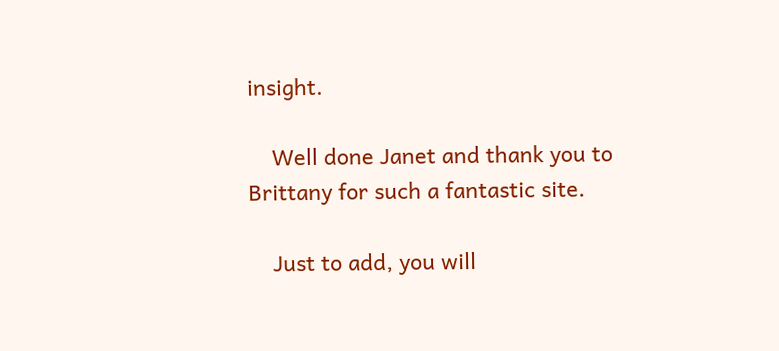insight.

    Well done Janet and thank you to Brittany for such a fantastic site.

    Just to add, you will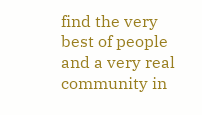find the very best of people and a very real community in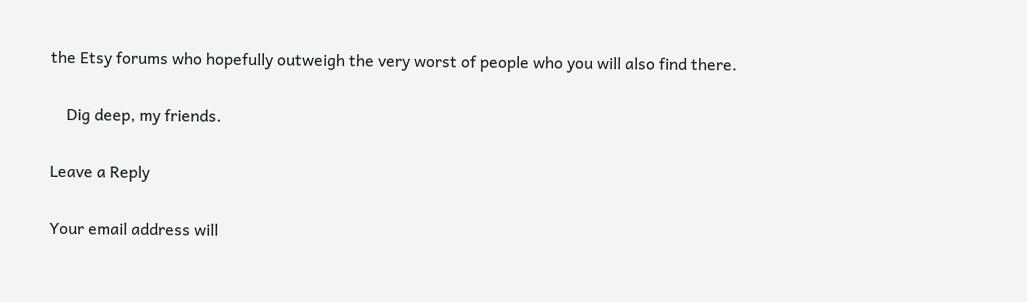the Etsy forums who hopefully outweigh the very worst of people who you will also find there.

    Dig deep, my friends.

Leave a Reply

Your email address will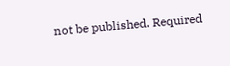not be published. Required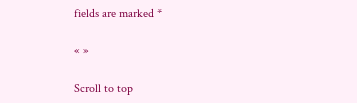fields are marked *

« »

Scroll to top